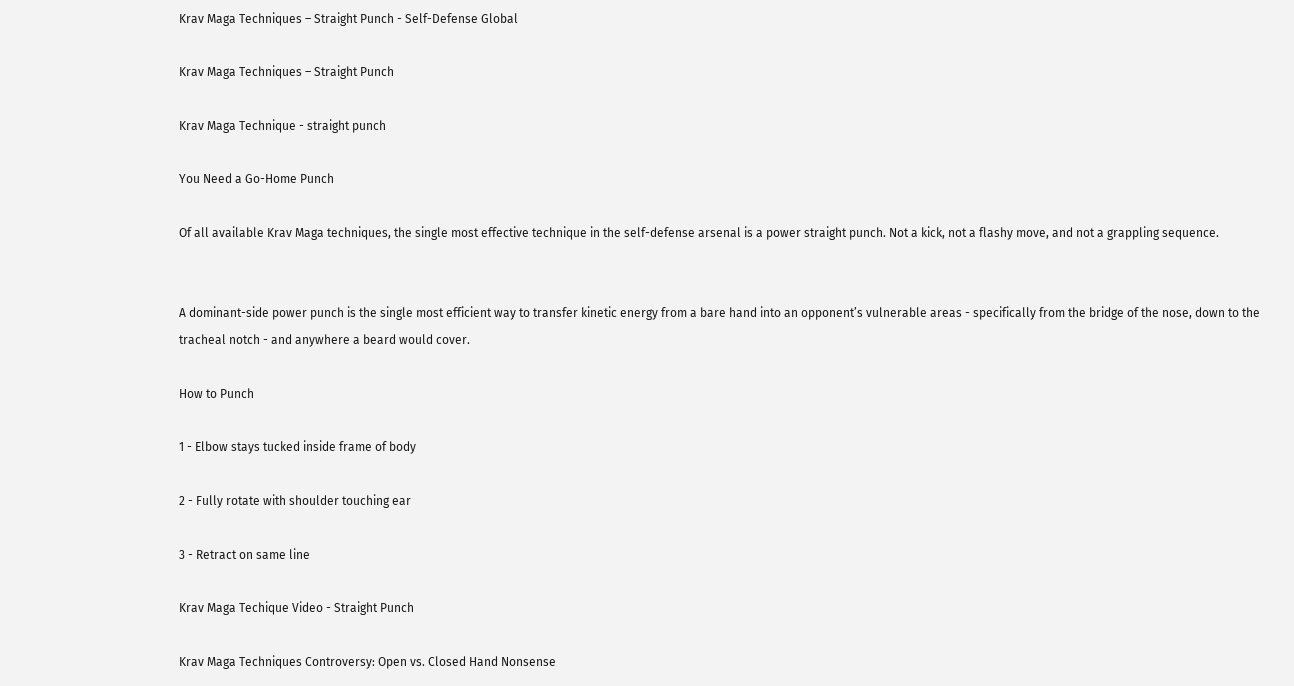Krav Maga Techniques – Straight Punch - Self-Defense Global

Krav Maga Techniques – Straight Punch

Krav Maga Technique - straight punch

You Need a Go-Home Punch

Of all available Krav Maga techniques, the single most effective technique in the self-defense arsenal is a power straight punch. Not a kick, not a flashy move, and not a grappling sequence.


A dominant-side power punch is the single most efficient way to transfer kinetic energy from a bare hand into an opponent’s vulnerable areas - specifically from the bridge of the nose, down to the tracheal notch - and anywhere a beard would cover.

How to Punch

1 - Elbow stays tucked inside frame of body

2 - Fully rotate with shoulder touching ear

3 - Retract on same line

Krav Maga Techique Video - Straight Punch

Krav Maga Techniques Controversy: Open vs. Closed Hand Nonsense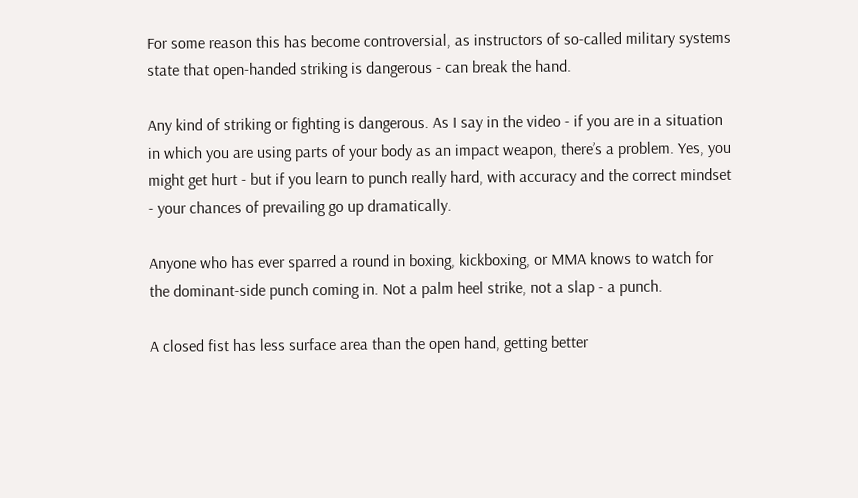For some reason this has become controversial, as instructors of so-called military systems state that open-handed striking is dangerous - can break the hand.

Any kind of striking or fighting is dangerous. As I say in the video - if you are in a situation in which you are using parts of your body as an impact weapon, there’s a problem. Yes, you might get hurt - but if you learn to punch really hard, with accuracy and the correct mindset - your chances of prevailing go up dramatically.

Anyone who has ever sparred a round in boxing, kickboxing, or MMA knows to watch for the dominant-side punch coming in. Not a palm heel strike, not a slap - a punch.

A closed fist has less surface area than the open hand, getting better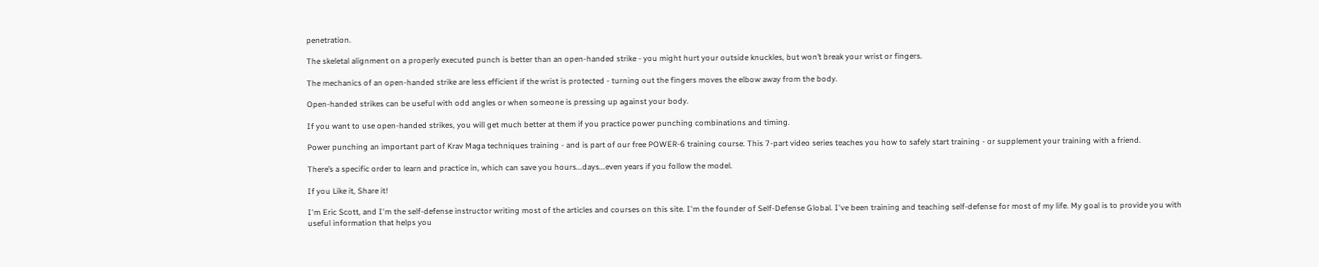penetration.

The skeletal alignment on a properly executed punch is better than an open-handed strike - you might hurt your outside knuckles, but won’t break your wrist or fingers.

The mechanics of an open-handed strike are less efficient if the wrist is protected - turning out the fingers moves the elbow away from the body.

Open-handed strikes can be useful with odd angles or when someone is pressing up against your body.

If you want to use open-handed strikes, you will get much better at them if you practice power punching combinations and timing.

Power punching an important part of Krav Maga techniques training - and is part of our free POWER-6 training course. This 7-part video series teaches you how to safely start training - or supplement your training with a friend.

There’s a specific order to learn and practice in, which can save you hours...days...even years if you follow the model.

If you Like it, Share it!

I'm Eric Scott, and I'm the self-defense instructor writing most of the articles and courses on this site. I'm the founder of Self-Defense Global. I've been training and teaching self-defense for most of my life. My goal is to provide you with useful information that helps you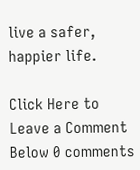live a safer, happier life.

Click Here to Leave a Comment Below 0 comments